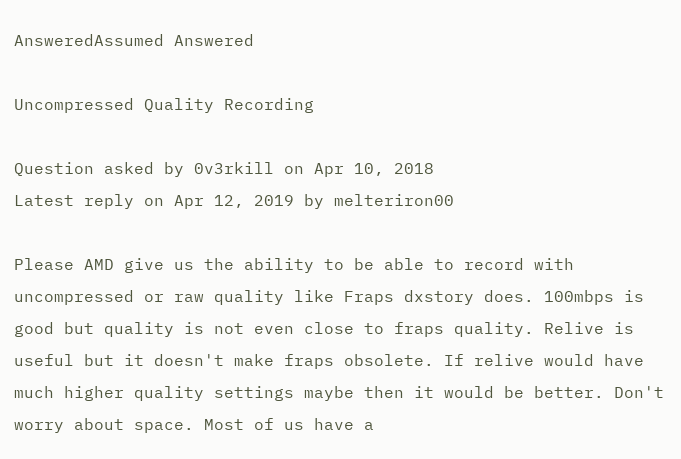AnsweredAssumed Answered

Uncompressed Quality Recording

Question asked by 0v3rkill on Apr 10, 2018
Latest reply on Apr 12, 2019 by melteriron00

Please AMD give us the ability to be able to record with uncompressed or raw quality like Fraps dxstory does. 100mbps is good but quality is not even close to fraps quality. Relive is useful but it doesn't make fraps obsolete. If relive would have much higher quality settings maybe then it would be better. Don't worry about space. Most of us have a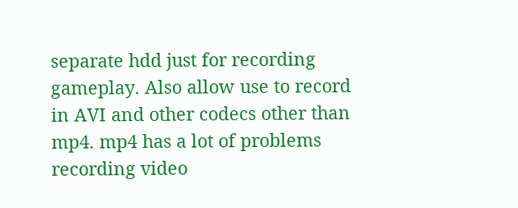separate hdd just for recording gameplay. Also allow use to record in AVI and other codecs other than mp4. mp4 has a lot of problems recording video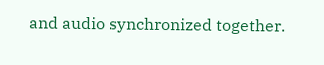and audio synchronized together.